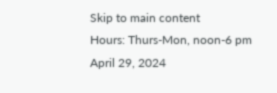Skip to main content
Hours: Thurs-Mon, noon-6 pm
April 29, 2024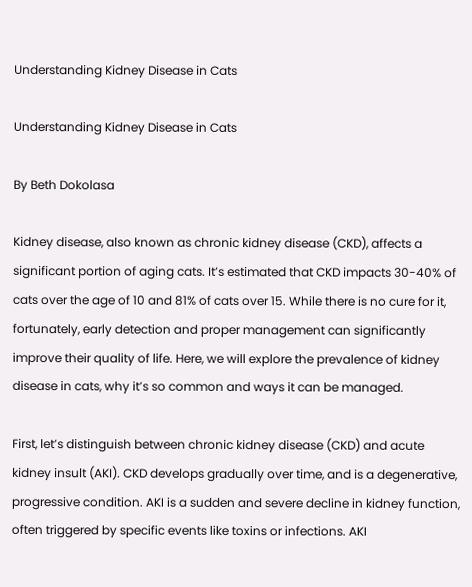Understanding Kidney Disease in Cats

Understanding Kidney Disease in Cats

By Beth Dokolasa

Kidney disease, also known as chronic kidney disease (CKD), affects a significant portion of aging cats. It’s estimated that CKD impacts 30-40% of cats over the age of 10 and 81% of cats over 15. While there is no cure for it, fortunately, early detection and proper management can significantly improve their quality of life. Here, we will explore the prevalence of kidney disease in cats, why it’s so common and ways it can be managed.

First, let’s distinguish between chronic kidney disease (CKD) and acute kidney insult (AKI). CKD develops gradually over time, and is a degenerative, progressive condition. AKI is a sudden and severe decline in kidney function, often triggered by specific events like toxins or infections. AKI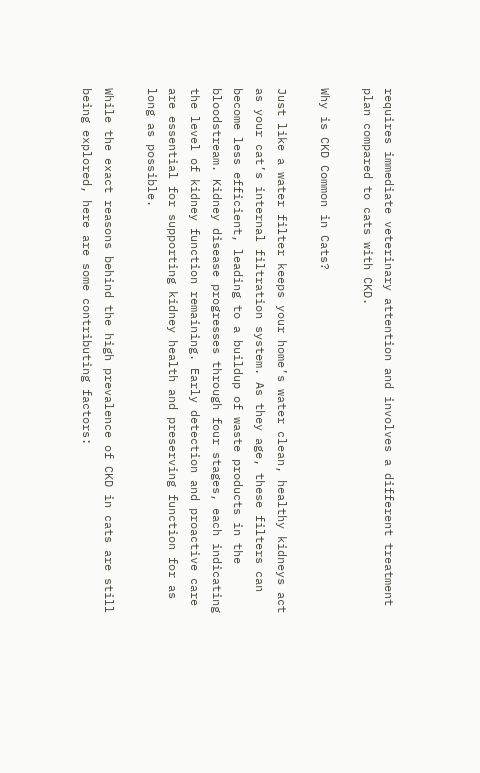requires immediate veterinary attention and involves a different treatment plan compared to cats with CKD.

Why is CKD Common in Cats?

Just like a water filter keeps your home’s water clean, healthy kidneys act as your cat’s internal filtration system. As they age, these filters can become less efficient, leading to a buildup of waste products in the bloodstream. Kidney disease progresses through four stages, each indicating the level of kidney function remaining. Early detection and proactive care are essential for supporting kidney health and preserving function for as long as possible.

While the exact reasons behind the high prevalence of CKD in cats are still being explored, here are some contributing factors: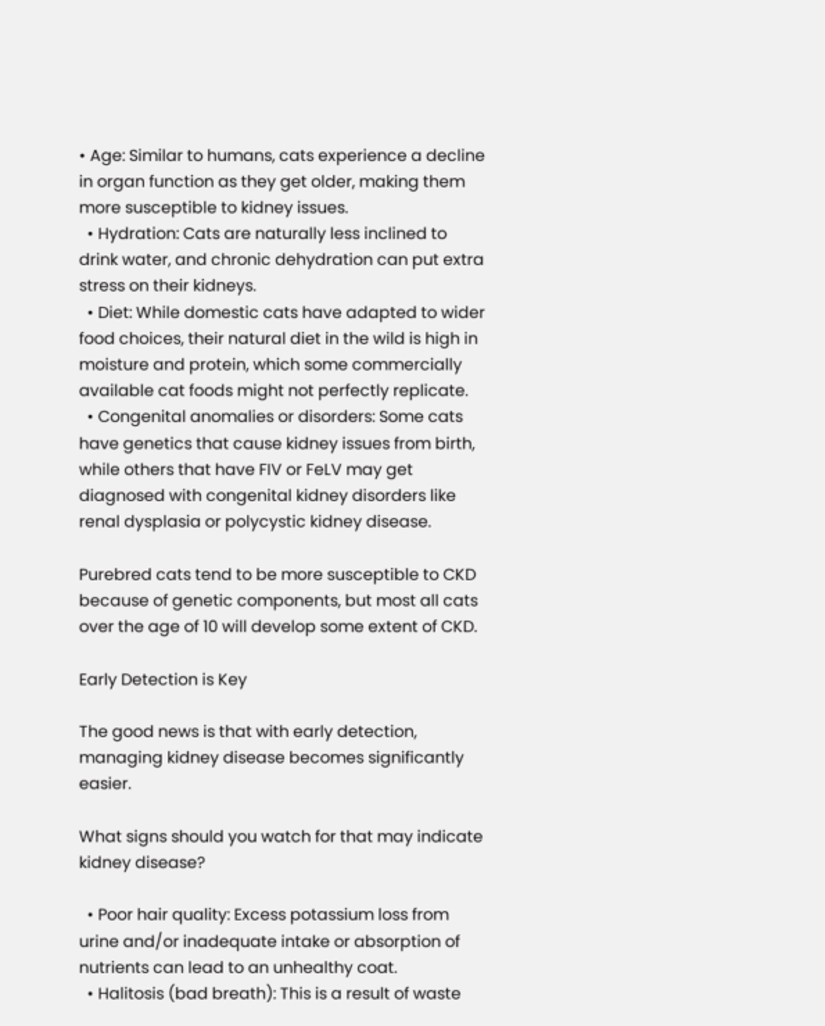• Age: Similar to humans, cats experience a decline in organ function as they get older, making them more susceptible to kidney issues.
  • Hydration: Cats are naturally less inclined to drink water, and chronic dehydration can put extra stress on their kidneys.
  • Diet: While domestic cats have adapted to wider food choices, their natural diet in the wild is high in moisture and protein, which some commercially available cat foods might not perfectly replicate.
  • Congenital anomalies or disorders: Some cats have genetics that cause kidney issues from birth, while others that have FIV or FeLV may get diagnosed with congenital kidney disorders like renal dysplasia or polycystic kidney disease.

Purebred cats tend to be more susceptible to CKD because of genetic components, but most all cats over the age of 10 will develop some extent of CKD.

Early Detection is Key

The good news is that with early detection, managing kidney disease becomes significantly easier.

What signs should you watch for that may indicate kidney disease?

  • Poor hair quality: Excess potassium loss from urine and/or inadequate intake or absorption of nutrients can lead to an unhealthy coat.
  • Halitosis (bad breath): This is a result of waste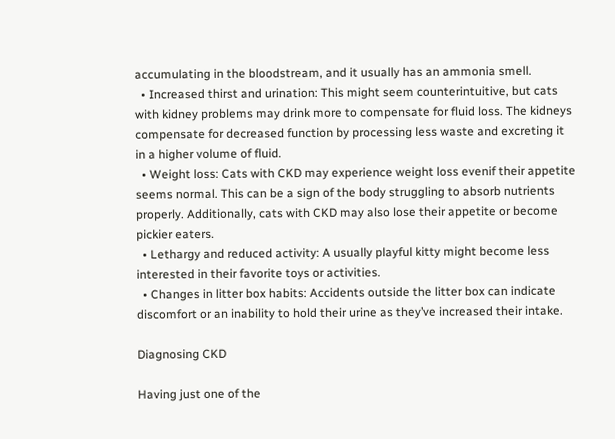accumulating in the bloodstream, and it usually has an ammonia smell.
  • Increased thirst and urination: This might seem counterintuitive, but cats with kidney problems may drink more to compensate for fluid loss. The kidneys compensate for decreased function by processing less waste and excreting it in a higher volume of fluid.
  • Weight loss: Cats with CKD may experience weight loss evenif their appetite seems normal. This can be a sign of the body struggling to absorb nutrients properly. Additionally, cats with CKD may also lose their appetite or become pickier eaters.
  • Lethargy and reduced activity: A usually playful kitty might become less interested in their favorite toys or activities.
  • Changes in litter box habits: Accidents outside the litter box can indicate discomfort or an inability to hold their urine as they’ve increased their intake.

Diagnosing CKD

Having just one of the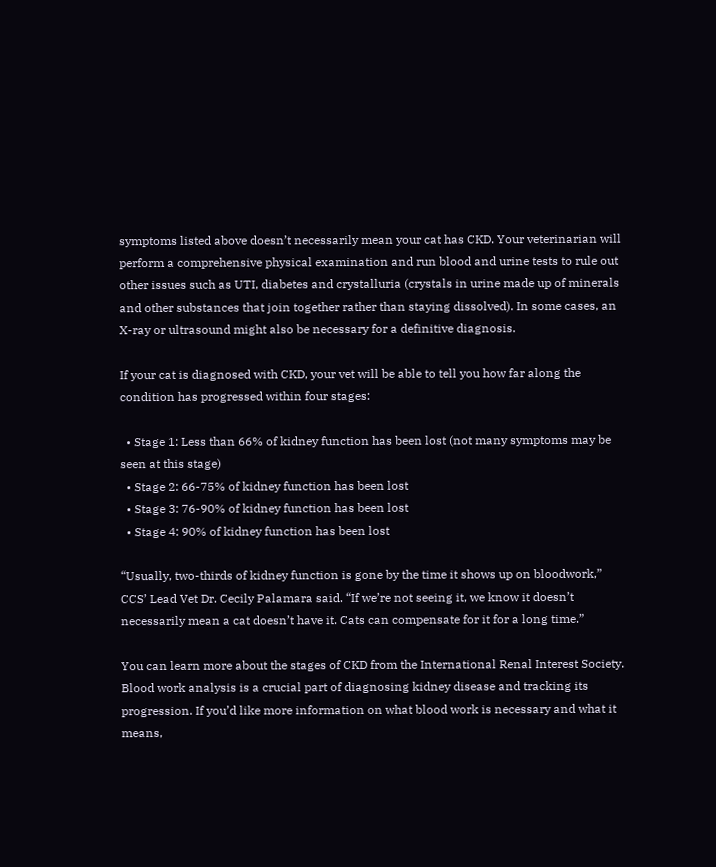symptoms listed above doesn’t necessarily mean your cat has CKD. Your veterinarian will perform a comprehensive physical examination and run blood and urine tests to rule out other issues such as UTI, diabetes and crystalluria (crystals in urine made up of minerals and other substances that join together rather than staying dissolved). In some cases, an X-ray or ultrasound might also be necessary for a definitive diagnosis.

If your cat is diagnosed with CKD, your vet will be able to tell you how far along the condition has progressed within four stages:

  • Stage 1: Less than 66% of kidney function has been lost (not many symptoms may be seen at this stage)
  • Stage 2: 66-75% of kidney function has been lost
  • Stage 3: 76-90% of kidney function has been lost
  • Stage 4: 90% of kidney function has been lost

“Usually, two-thirds of kidney function is gone by the time it shows up on bloodwork,” CCS’ Lead Vet Dr. Cecily Palamara said. “If we’re not seeing it, we know it doesn’t necessarily mean a cat doesn’t have it. Cats can compensate for it for a long time.”

You can learn more about the stages of CKD from the International Renal Interest Society. Blood work analysis is a crucial part of diagnosing kidney disease and tracking its progression. If you’d like more information on what blood work is necessary and what it means,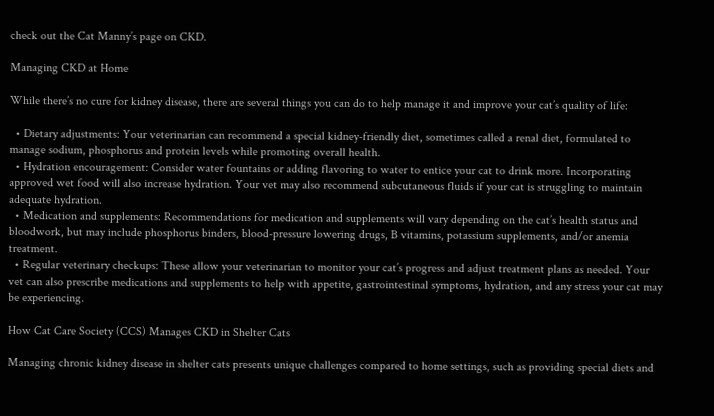check out the Cat Manny’s page on CKD.

Managing CKD at Home

While there’s no cure for kidney disease, there are several things you can do to help manage it and improve your cat’s quality of life:

  • Dietary adjustments: Your veterinarian can recommend a special kidney-friendly diet, sometimes called a renal diet, formulated to manage sodium, phosphorus and protein levels while promoting overall health.
  • Hydration encouragement: Consider water fountains or adding flavoring to water to entice your cat to drink more. Incorporating approved wet food will also increase hydration. Your vet may also recommend subcutaneous fluids if your cat is struggling to maintain adequate hydration.
  • Medication and supplements: Recommendations for medication and supplements will vary depending on the cat’s health status and bloodwork, but may include phosphorus binders, blood-pressure lowering drugs, B vitamins, potassium supplements, and/or anemia treatment.
  • Regular veterinary checkups: These allow your veterinarian to monitor your cat’s progress and adjust treatment plans as needed. Your vet can also prescribe medications and supplements to help with appetite, gastrointestinal symptoms, hydration, and any stress your cat may be experiencing.

How Cat Care Society (CCS) Manages CKD in Shelter Cats

Managing chronic kidney disease in shelter cats presents unique challenges compared to home settings, such as providing special diets and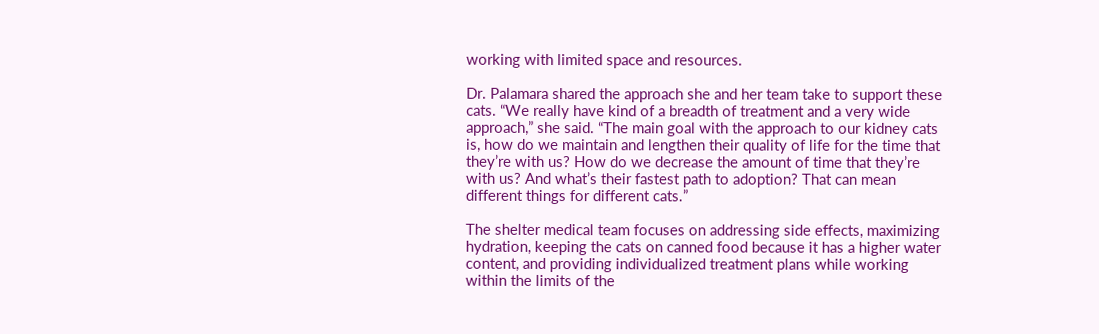working with limited space and resources.

Dr. Palamara shared the approach she and her team take to support these cats. “We really have kind of a breadth of treatment and a very wide approach,” she said. “The main goal with the approach to our kidney cats is, how do we maintain and lengthen their quality of life for the time that they’re with us? How do we decrease the amount of time that they’re with us? And what’s their fastest path to adoption? That can mean different things for different cats.”

The shelter medical team focuses on addressing side effects, maximizing hydration, keeping the cats on canned food because it has a higher water content, and providing individualized treatment plans while working within the limits of the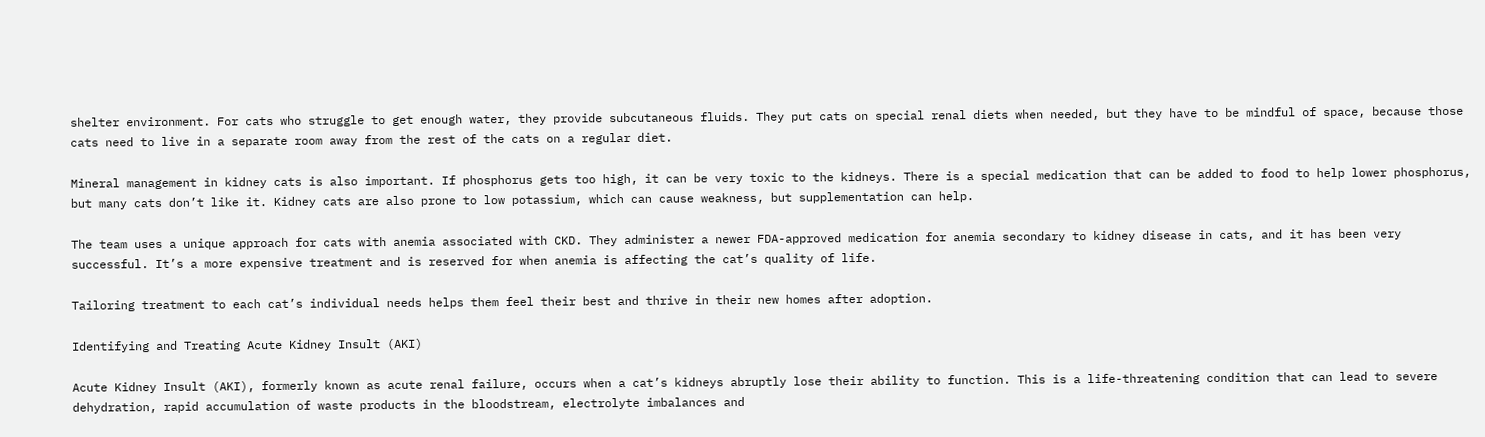shelter environment. For cats who struggle to get enough water, they provide subcutaneous fluids. They put cats on special renal diets when needed, but they have to be mindful of space, because those cats need to live in a separate room away from the rest of the cats on a regular diet.

Mineral management in kidney cats is also important. If phosphorus gets too high, it can be very toxic to the kidneys. There is a special medication that can be added to food to help lower phosphorus, but many cats don’t like it. Kidney cats are also prone to low potassium, which can cause weakness, but supplementation can help.

The team uses a unique approach for cats with anemia associated with CKD. They administer a newer FDA-approved medication for anemia secondary to kidney disease in cats, and it has been very successful. It’s a more expensive treatment and is reserved for when anemia is affecting the cat’s quality of life.

Tailoring treatment to each cat’s individual needs helps them feel their best and thrive in their new homes after adoption.

Identifying and Treating Acute Kidney Insult (AKI)

Acute Kidney Insult (AKI), formerly known as acute renal failure, occurs when a cat’s kidneys abruptly lose their ability to function. This is a life-threatening condition that can lead to severe dehydration, rapid accumulation of waste products in the bloodstream, electrolyte imbalances and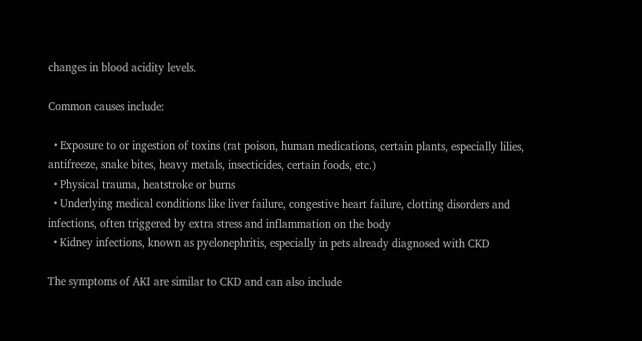changes in blood acidity levels.

Common causes include:

  • Exposure to or ingestion of toxins (rat poison, human medications, certain plants, especially lilies, antifreeze, snake bites, heavy metals, insecticides, certain foods, etc.)
  • Physical trauma, heatstroke or burns
  • Underlying medical conditions like liver failure, congestive heart failure, clotting disorders and infections, often triggered by extra stress and inflammation on the body
  • Kidney infections, known as pyelonephritis, especially in pets already diagnosed with CKD

The symptoms of AKI are similar to CKD and can also include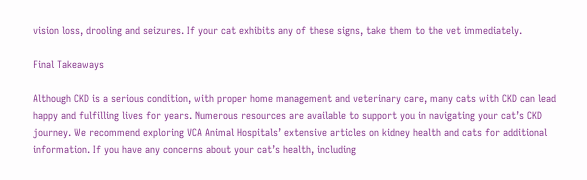vision loss, drooling and seizures. If your cat exhibits any of these signs, take them to the vet immediately.

Final Takeaways

Although CKD is a serious condition, with proper home management and veterinary care, many cats with CKD can lead happy and fulfilling lives for years. Numerous resources are available to support you in navigating your cat’s CKD journey. We recommend exploring VCA Animal Hospitals’ extensive articles on kidney health and cats for additional information. If you have any concerns about your cat’s health, including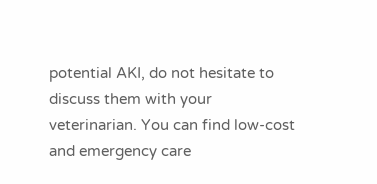potential AKI, do not hesitate to discuss them with your veterinarian. You can find low-cost and emergency care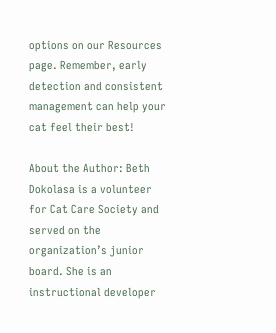options on our Resources page. Remember, early detection and consistent management can help your cat feel their best!

About the Author: Beth Dokolasa is a volunteer for Cat Care Society and served on the organization’s junior board. She is an instructional developer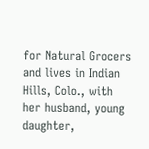for Natural Grocers and lives in Indian Hills, Colo., with her husband, young daughter,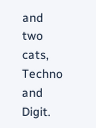and two cats, Techno and Digit.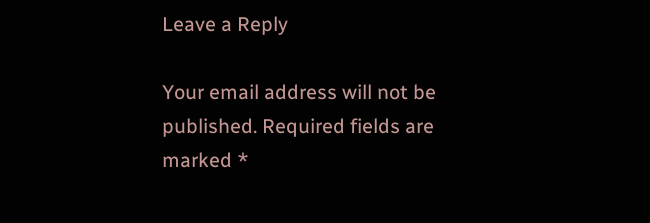Leave a Reply

Your email address will not be published. Required fields are marked *